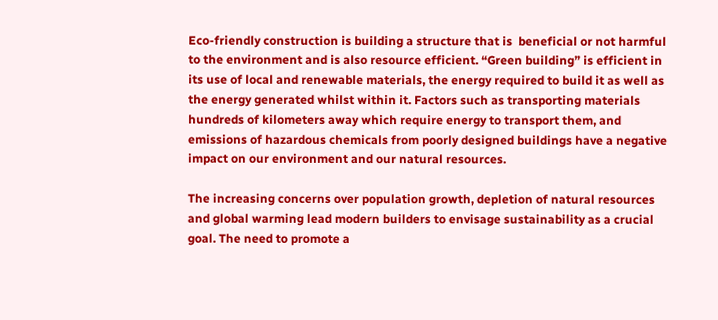Eco-friendly construction is building a structure that is  beneficial or not harmful to the environment and is also resource efficient. “Green building” is efficient in its use of local and renewable materials, the energy required to build it as well as the energy generated whilst within it. Factors such as transporting materials hundreds of kilometers away which require energy to transport them, and emissions of hazardous chemicals from poorly designed buildings have a negative impact on our environment and our natural resources.

The increasing concerns over population growth, depletion of natural resources and global warming lead modern builders to envisage sustainability as a crucial goal. The need to promote a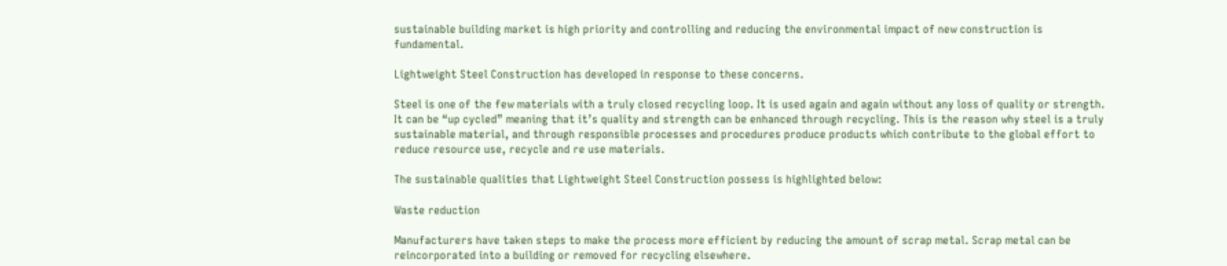sustainable building market is high priority and controlling and reducing the environmental impact of new construction is fundamental.

Lightweight Steel Construction has developed in response to these concerns.

Steel is one of the few materials with a truly closed recycling loop. It is used again and again without any loss of quality or strength. It can be “up cycled” meaning that it’s quality and strength can be enhanced through recycling. This is the reason why steel is a truly sustainable material, and through responsible processes and procedures produce products which contribute to the global effort to reduce resource use, recycle and re use materials.

The sustainable qualities that Lightweight Steel Construction possess is highlighted below:

Waste reduction

Manufacturers have taken steps to make the process more efficient by reducing the amount of scrap metal. Scrap metal can be reincorporated into a building or removed for recycling elsewhere.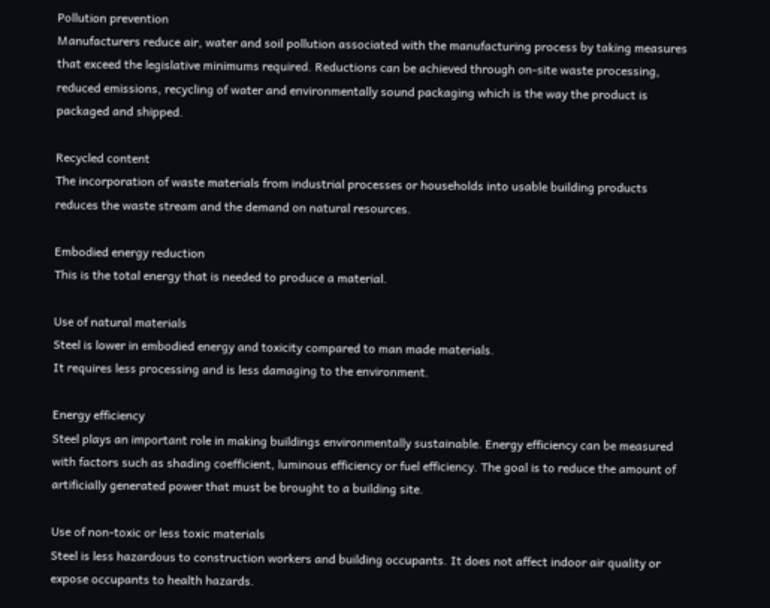Pollution prevention
Manufacturers reduce air, water and soil pollution associated with the manufacturing process by taking measures that exceed the legislative minimums required. Reductions can be achieved through on-site waste processing, reduced emissions, recycling of water and environmentally sound packaging which is the way the product is packaged and shipped.

Recycled content
The incorporation of waste materials from industrial processes or households into usable building products reduces the waste stream and the demand on natural resources.

Embodied energy reduction
This is the total energy that is needed to produce a material.

Use of natural materials
Steel is lower in embodied energy and toxicity compared to man made materials.
It requires less processing and is less damaging to the environment.

Energy efficiency
Steel plays an important role in making buildings environmentally sustainable. Energy efficiency can be measured with factors such as shading coefficient, luminous efficiency or fuel efficiency. The goal is to reduce the amount of artificially generated power that must be brought to a building site.

Use of non-toxic or less toxic materials
Steel is less hazardous to construction workers and building occupants. It does not affect indoor air quality or expose occupants to health hazards.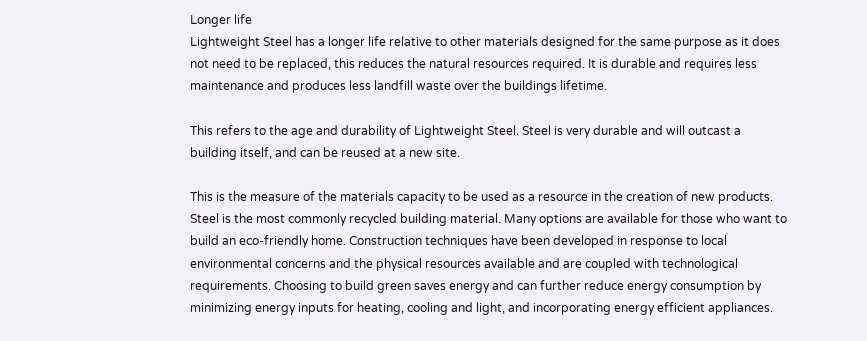Longer life
Lightweight Steel has a longer life relative to other materials designed for the same purpose as it does not need to be replaced, this reduces the natural resources required. It is durable and requires less maintenance and produces less landfill waste over the buildings lifetime.

This refers to the age and durability of Lightweight Steel. Steel is very durable and will outcast a building itself, and can be reused at a new site.

This is the measure of the materials capacity to be used as a resource in the creation of new products. Steel is the most commonly recycled building material. Many options are available for those who want to build an eco-friendly home. Construction techniques have been developed in response to local environmental concerns and the physical resources available and are coupled with technological requirements. Choosing to build green saves energy and can further reduce energy consumption by minimizing energy inputs for heating, cooling and light, and incorporating energy efficient appliances.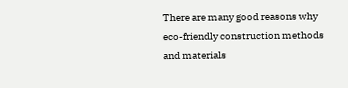There are many good reasons why eco-friendly construction methods and materials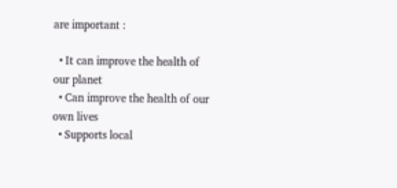are important :

  • It can improve the health of our planet
  • Can improve the health of our own lives
  • Supports local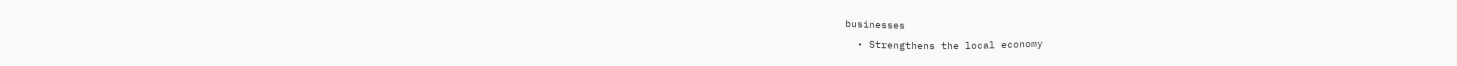businesses
  • Strengthens the local economy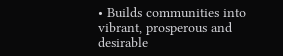• Builds communities into vibrant, prosperous and desirable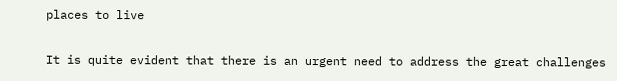places to live

It is quite evident that there is an urgent need to address the great challenges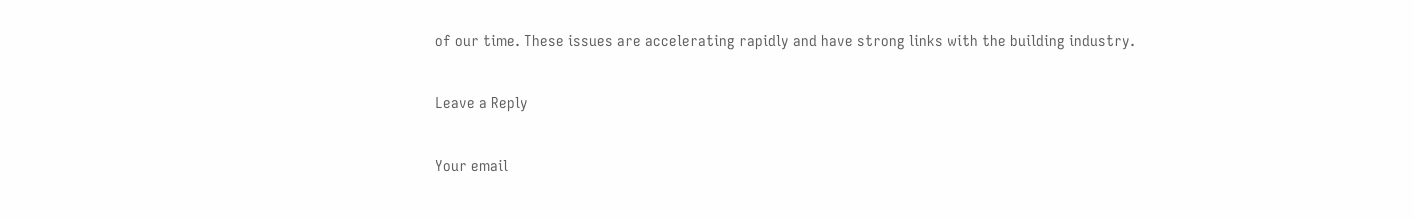of our time. These issues are accelerating rapidly and have strong links with the building industry.

Leave a Reply

Your email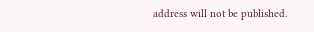address will not be published.